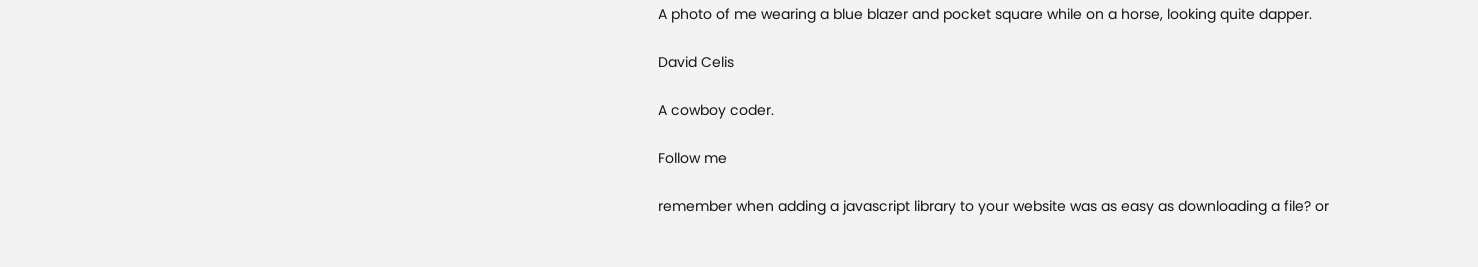A photo of me wearing a blue blazer and pocket square while on a horse, looking quite dapper.

David Celis

A cowboy coder.

Follow me

remember when adding a javascript library to your website was as easy as downloading a file? or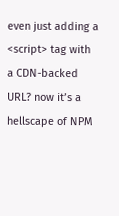even just adding a <script> tag with a CDN-backed URL? now it’s a hellscape of NPM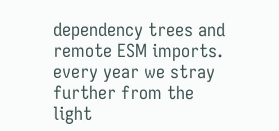dependency trees and remote ESM imports. every year we stray further from the light